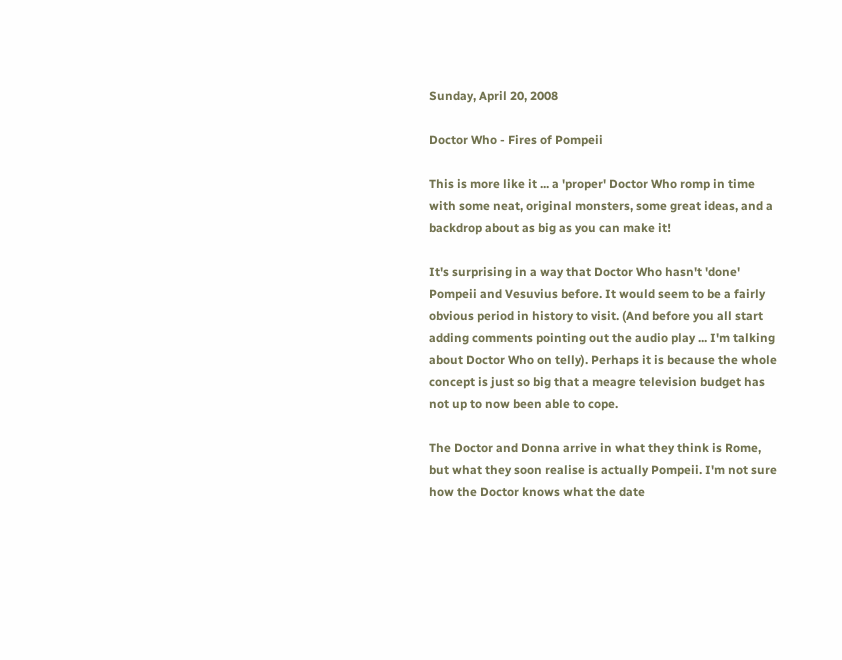Sunday, April 20, 2008

Doctor Who - Fires of Pompeii

This is more like it ... a 'proper' Doctor Who romp in time with some neat, original monsters, some great ideas, and a backdrop about as big as you can make it!

It's surprising in a way that Doctor Who hasn't 'done' Pompeii and Vesuvius before. It would seem to be a fairly obvious period in history to visit. (And before you all start adding comments pointing out the audio play ... I'm talking about Doctor Who on telly). Perhaps it is because the whole concept is just so big that a meagre television budget has not up to now been able to cope.

The Doctor and Donna arrive in what they think is Rome, but what they soon realise is actually Pompeii. I'm not sure how the Doctor knows what the date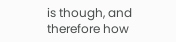is though, and therefore how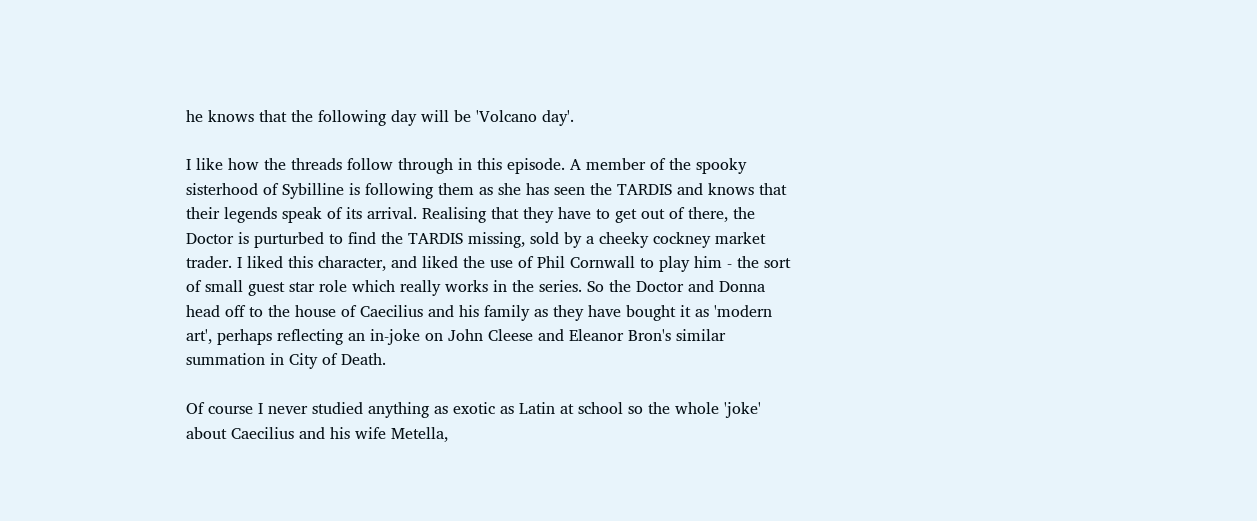he knows that the following day will be 'Volcano day'.

I like how the threads follow through in this episode. A member of the spooky sisterhood of Sybilline is following them as she has seen the TARDIS and knows that their legends speak of its arrival. Realising that they have to get out of there, the Doctor is purturbed to find the TARDIS missing, sold by a cheeky cockney market trader. I liked this character, and liked the use of Phil Cornwall to play him - the sort of small guest star role which really works in the series. So the Doctor and Donna head off to the house of Caecilius and his family as they have bought it as 'modern art', perhaps reflecting an in-joke on John Cleese and Eleanor Bron's similar summation in City of Death.

Of course I never studied anything as exotic as Latin at school so the whole 'joke' about Caecilius and his wife Metella,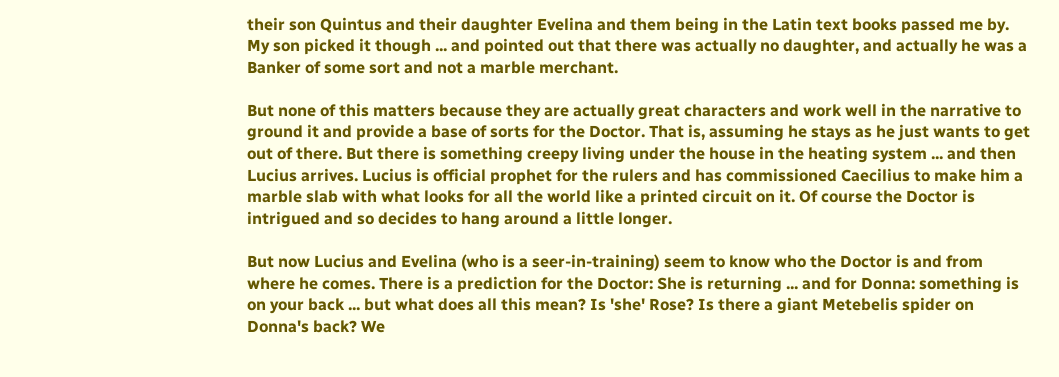their son Quintus and their daughter Evelina and them being in the Latin text books passed me by. My son picked it though ... and pointed out that there was actually no daughter, and actually he was a Banker of some sort and not a marble merchant.

But none of this matters because they are actually great characters and work well in the narrative to ground it and provide a base of sorts for the Doctor. That is, assuming he stays as he just wants to get out of there. But there is something creepy living under the house in the heating system ... and then Lucius arrives. Lucius is official prophet for the rulers and has commissioned Caecilius to make him a marble slab with what looks for all the world like a printed circuit on it. Of course the Doctor is intrigued and so decides to hang around a little longer.

But now Lucius and Evelina (who is a seer-in-training) seem to know who the Doctor is and from where he comes. There is a prediction for the Doctor: She is returning ... and for Donna: something is on your back ... but what does all this mean? Is 'she' Rose? Is there a giant Metebelis spider on Donna's back? We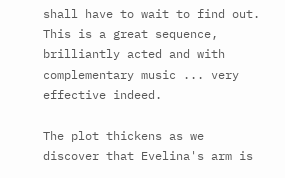shall have to wait to find out. This is a great sequence, brilliantly acted and with complementary music ... very effective indeed.

The plot thickens as we discover that Evelina's arm is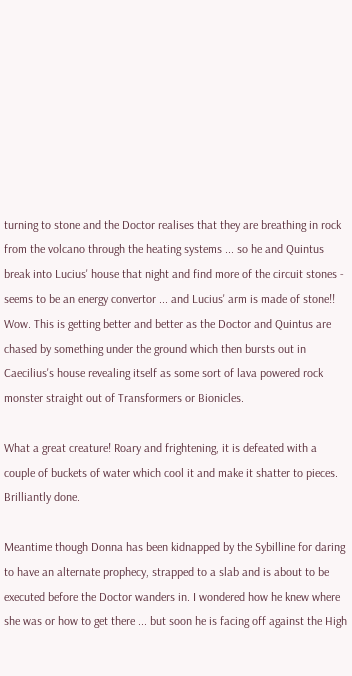turning to stone and the Doctor realises that they are breathing in rock from the volcano through the heating systems ... so he and Quintus break into Lucius' house that night and find more of the circuit stones - seems to be an energy convertor ... and Lucius' arm is made of stone!! Wow. This is getting better and better as the Doctor and Quintus are chased by something under the ground which then bursts out in Caecilius's house revealing itself as some sort of lava powered rock monster straight out of Transformers or Bionicles.

What a great creature! Roary and frightening, it is defeated with a couple of buckets of water which cool it and make it shatter to pieces. Brilliantly done.

Meantime though Donna has been kidnapped by the Sybilline for daring to have an alternate prophecy, strapped to a slab and is about to be executed before the Doctor wanders in. I wondered how he knew where she was or how to get there ... but soon he is facing off against the High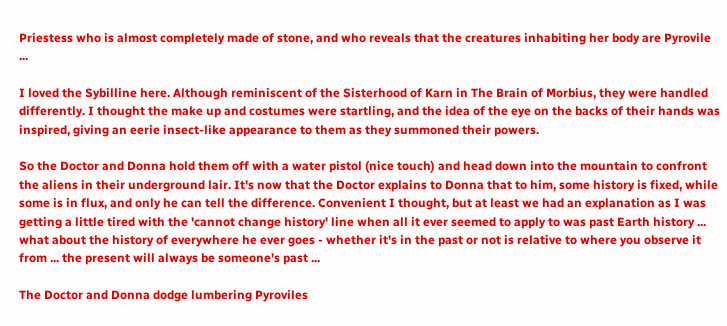Priestess who is almost completely made of stone, and who reveals that the creatures inhabiting her body are Pyrovile ...

I loved the Sybilline here. Although reminiscent of the Sisterhood of Karn in The Brain of Morbius, they were handled differently. I thought the make up and costumes were startling, and the idea of the eye on the backs of their hands was inspired, giving an eerie insect-like appearance to them as they summoned their powers.

So the Doctor and Donna hold them off with a water pistol (nice touch) and head down into the mountain to confront the aliens in their underground lair. It's now that the Doctor explains to Donna that to him, some history is fixed, while some is in flux, and only he can tell the difference. Convenient I thought, but at least we had an explanation as I was getting a little tired with the 'cannot change history' line when all it ever seemed to apply to was past Earth history ... what about the history of everywhere he ever goes - whether it's in the past or not is relative to where you observe it from ... the present will always be someone's past ...

The Doctor and Donna dodge lumbering Pyroviles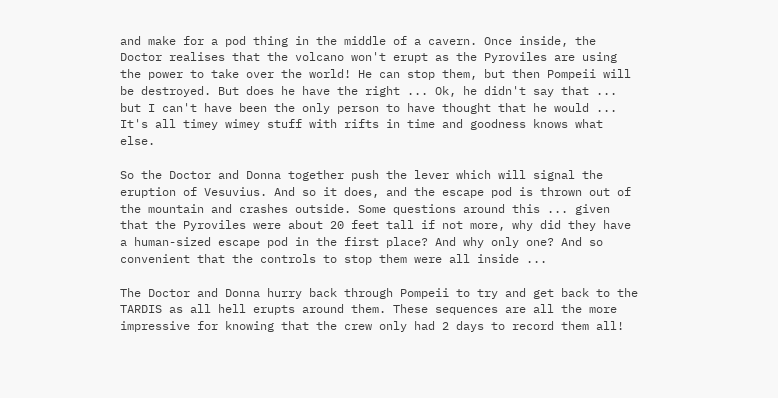and make for a pod thing in the middle of a cavern. Once inside, the Doctor realises that the volcano won't erupt as the Pyroviles are using the power to take over the world! He can stop them, but then Pompeii will be destroyed. But does he have the right ... Ok, he didn't say that ... but I can't have been the only person to have thought that he would ... It's all timey wimey stuff with rifts in time and goodness knows what else.

So the Doctor and Donna together push the lever which will signal the eruption of Vesuvius. And so it does, and the escape pod is thrown out of the mountain and crashes outside. Some questions around this ... given that the Pyroviles were about 20 feet tall if not more, why did they have a human-sized escape pod in the first place? And why only one? And so convenient that the controls to stop them were all inside ...

The Doctor and Donna hurry back through Pompeii to try and get back to the TARDIS as all hell erupts around them. These sequences are all the more impressive for knowing that the crew only had 2 days to record them all!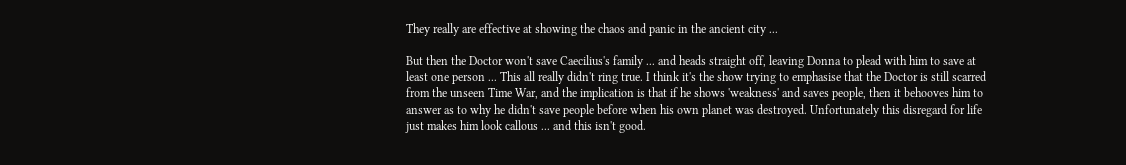They really are effective at showing the chaos and panic in the ancient city ...

But then the Doctor won't save Caecilius's family ... and heads straight off, leaving Donna to plead with him to save at least one person ... This all really didn't ring true. I think it's the show trying to emphasise that the Doctor is still scarred from the unseen Time War, and the implication is that if he shows 'weakness' and saves people, then it behooves him to answer as to why he didn't save people before when his own planet was destroyed. Unfortunately this disregard for life just makes him look callous ... and this isn't good.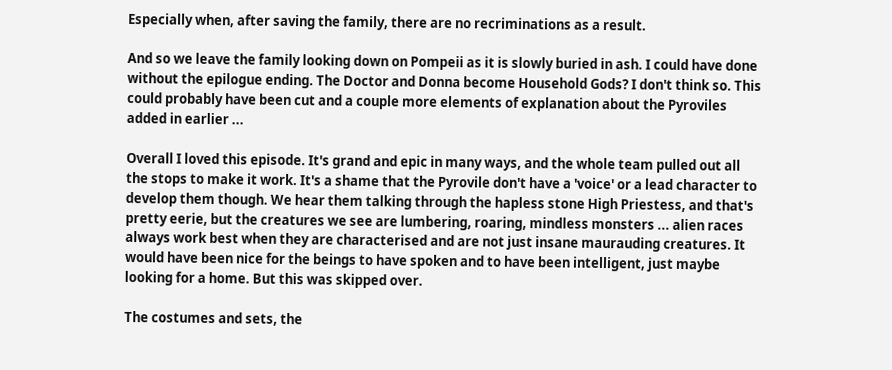Especially when, after saving the family, there are no recriminations as a result.

And so we leave the family looking down on Pompeii as it is slowly buried in ash. I could have done without the epilogue ending. The Doctor and Donna become Household Gods? I don't think so. This could probably have been cut and a couple more elements of explanation about the Pyroviles added in earlier ...

Overall I loved this episode. It's grand and epic in many ways, and the whole team pulled out all the stops to make it work. It's a shame that the Pyrovile don't have a 'voice' or a lead character to develop them though. We hear them talking through the hapless stone High Priestess, and that's pretty eerie, but the creatures we see are lumbering, roaring, mindless monsters ... alien races always work best when they are characterised and are not just insane maurauding creatures. It would have been nice for the beings to have spoken and to have been intelligent, just maybe looking for a home. But this was skipped over.

The costumes and sets, the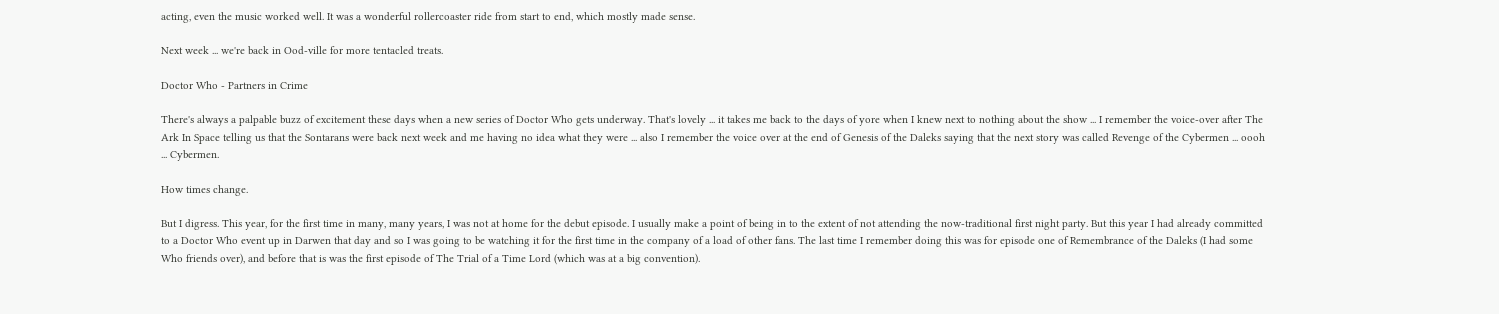acting, even the music worked well. It was a wonderful rollercoaster ride from start to end, which mostly made sense.

Next week ... we're back in Ood-ville for more tentacled treats.

Doctor Who - Partners in Crime

There's always a palpable buzz of excitement these days when a new series of Doctor Who gets underway. That's lovely ... it takes me back to the days of yore when I knew next to nothing about the show ... I remember the voice-over after The Ark In Space telling us that the Sontarans were back next week and me having no idea what they were ... also I remember the voice over at the end of Genesis of the Daleks saying that the next story was called Revenge of the Cybermen ... oooh ... Cybermen.

How times change.

But I digress. This year, for the first time in many, many years, I was not at home for the debut episode. I usually make a point of being in to the extent of not attending the now-traditional first night party. But this year I had already committed to a Doctor Who event up in Darwen that day and so I was going to be watching it for the first time in the company of a load of other fans. The last time I remember doing this was for episode one of Remembrance of the Daleks (I had some Who friends over), and before that is was the first episode of The Trial of a Time Lord (which was at a big convention).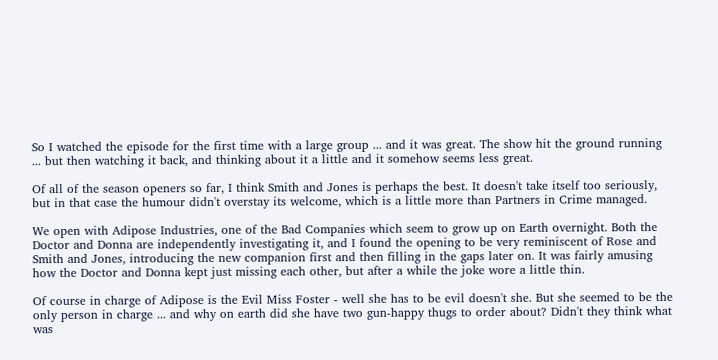So I watched the episode for the first time with a large group ... and it was great. The show hit the ground running ... but then watching it back, and thinking about it a little and it somehow seems less great.

Of all of the season openers so far, I think Smith and Jones is perhaps the best. It doesn't take itself too seriously, but in that case the humour didn't overstay its welcome, which is a little more than Partners in Crime managed.

We open with Adipose Industries, one of the Bad Companies which seem to grow up on Earth overnight. Both the Doctor and Donna are independently investigating it, and I found the opening to be very reminiscent of Rose and Smith and Jones, introducing the new companion first and then filling in the gaps later on. It was fairly amusing how the Doctor and Donna kept just missing each other, but after a while the joke wore a little thin.

Of course in charge of Adipose is the Evil Miss Foster - well she has to be evil doesn't she. But she seemed to be the only person in charge ... and why on earth did she have two gun-happy thugs to order about? Didn't they think what was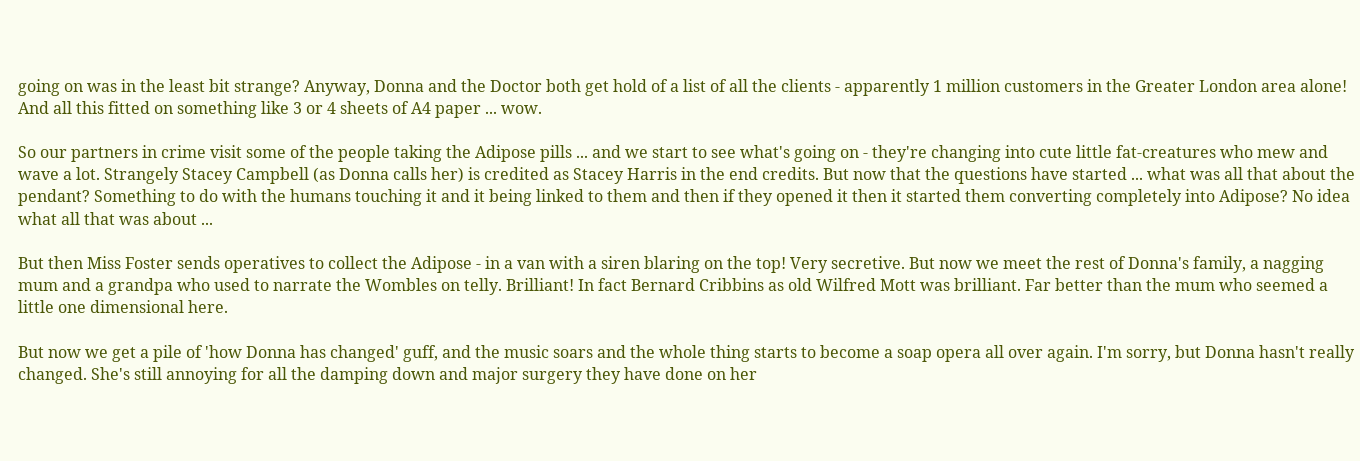going on was in the least bit strange? Anyway, Donna and the Doctor both get hold of a list of all the clients - apparently 1 million customers in the Greater London area alone! And all this fitted on something like 3 or 4 sheets of A4 paper ... wow.

So our partners in crime visit some of the people taking the Adipose pills ... and we start to see what's going on - they're changing into cute little fat-creatures who mew and wave a lot. Strangely Stacey Campbell (as Donna calls her) is credited as Stacey Harris in the end credits. But now that the questions have started ... what was all that about the pendant? Something to do with the humans touching it and it being linked to them and then if they opened it then it started them converting completely into Adipose? No idea what all that was about ...

But then Miss Foster sends operatives to collect the Adipose - in a van with a siren blaring on the top! Very secretive. But now we meet the rest of Donna's family, a nagging mum and a grandpa who used to narrate the Wombles on telly. Brilliant! In fact Bernard Cribbins as old Wilfred Mott was brilliant. Far better than the mum who seemed a little one dimensional here.

But now we get a pile of 'how Donna has changed' guff, and the music soars and the whole thing starts to become a soap opera all over again. I'm sorry, but Donna hasn't really changed. She's still annoying for all the damping down and major surgery they have done on her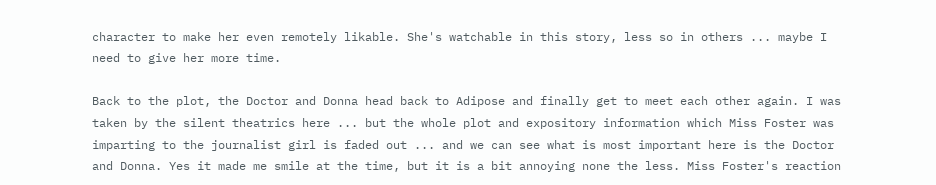character to make her even remotely likable. She's watchable in this story, less so in others ... maybe I need to give her more time.

Back to the plot, the Doctor and Donna head back to Adipose and finally get to meet each other again. I was taken by the silent theatrics here ... but the whole plot and expository information which Miss Foster was imparting to the journalist girl is faded out ... and we can see what is most important here is the Doctor and Donna. Yes it made me smile at the time, but it is a bit annoying none the less. Miss Foster's reaction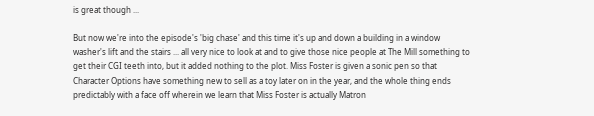is great though ...

But now we're into the episode's 'big chase' and this time it's up and down a building in a window washer's lift and the stairs ... all very nice to look at and to give those nice people at The Mill something to get their CGI teeth into, but it added nothing to the plot. Miss Foster is given a sonic pen so that Character Options have something new to sell as a toy later on in the year, and the whole thing ends predictably with a face off wherein we learn that Miss Foster is actually Matron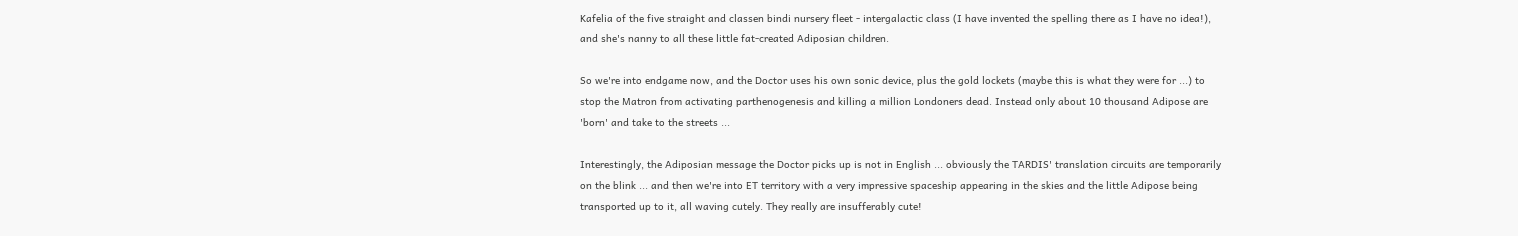Kafelia of the five straight and classen bindi nursery fleet - intergalactic class (I have invented the spelling there as I have no idea!), and she's nanny to all these little fat-created Adiposian children.

So we're into endgame now, and the Doctor uses his own sonic device, plus the gold lockets (maybe this is what they were for ...) to stop the Matron from activating parthenogenesis and killing a million Londoners dead. Instead only about 10 thousand Adipose are 'born' and take to the streets ...

Interestingly, the Adiposian message the Doctor picks up is not in English ... obviously the TARDIS' translation circuits are temporarily on the blink ... and then we're into ET territory with a very impressive spaceship appearing in the skies and the little Adipose being transported up to it, all waving cutely. They really are insufferably cute!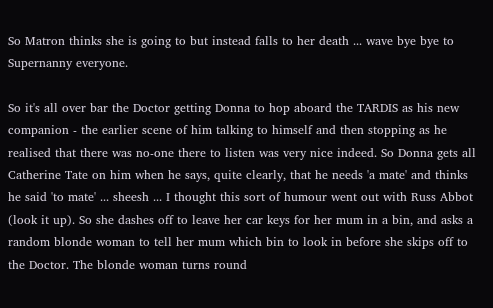So Matron thinks she is going to but instead falls to her death ... wave bye bye to Supernanny everyone.

So it's all over bar the Doctor getting Donna to hop aboard the TARDIS as his new companion - the earlier scene of him talking to himself and then stopping as he realised that there was no-one there to listen was very nice indeed. So Donna gets all Catherine Tate on him when he says, quite clearly, that he needs 'a mate' and thinks he said 'to mate' ... sheesh ... I thought this sort of humour went out with Russ Abbot (look it up). So she dashes off to leave her car keys for her mum in a bin, and asks a random blonde woman to tell her mum which bin to look in before she skips off to the Doctor. The blonde woman turns round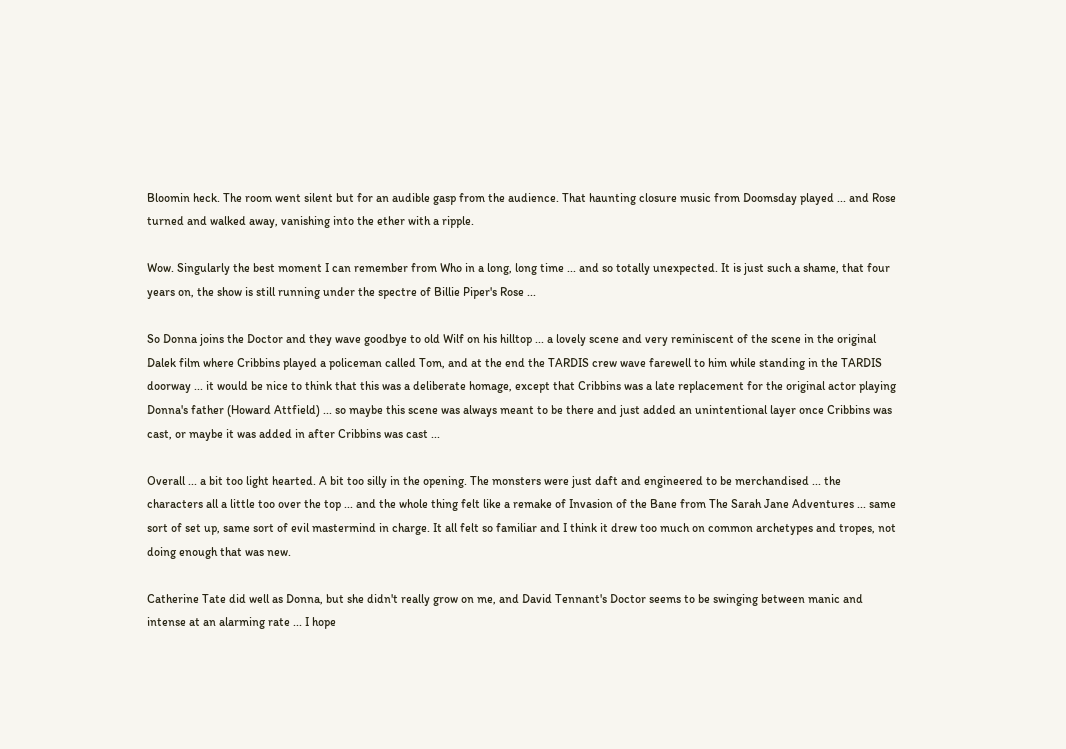Bloomin heck. The room went silent but for an audible gasp from the audience. That haunting closure music from Doomsday played ... and Rose turned and walked away, vanishing into the ether with a ripple.

Wow. Singularly the best moment I can remember from Who in a long, long time ... and so totally unexpected. It is just such a shame, that four years on, the show is still running under the spectre of Billie Piper's Rose ...

So Donna joins the Doctor and they wave goodbye to old Wilf on his hilltop ... a lovely scene and very reminiscent of the scene in the original Dalek film where Cribbins played a policeman called Tom, and at the end the TARDIS crew wave farewell to him while standing in the TARDIS doorway ... it would be nice to think that this was a deliberate homage, except that Cribbins was a late replacement for the original actor playing Donna's father (Howard Attfield) ... so maybe this scene was always meant to be there and just added an unintentional layer once Cribbins was cast, or maybe it was added in after Cribbins was cast ...

Overall ... a bit too light hearted. A bit too silly in the opening. The monsters were just daft and engineered to be merchandised ... the characters all a little too over the top ... and the whole thing felt like a remake of Invasion of the Bane from The Sarah Jane Adventures ... same sort of set up, same sort of evil mastermind in charge. It all felt so familiar and I think it drew too much on common archetypes and tropes, not doing enough that was new.

Catherine Tate did well as Donna, but she didn't really grow on me, and David Tennant's Doctor seems to be swinging between manic and intense at an alarming rate ... I hope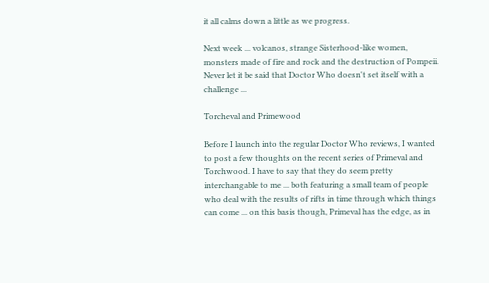it all calms down a little as we progress.

Next week ... volcanos, strange Sisterhood-like women, monsters made of fire and rock and the destruction of Pompeii. Never let it be said that Doctor Who doesn't set itself with a challenge ...

Torcheval and Primewood

Before I launch into the regular Doctor Who reviews, I wanted to post a few thoughts on the recent series of Primeval and Torchwood. I have to say that they do seem pretty interchangable to me ... both featuring a small team of people who deal with the results of rifts in time through which things can come ... on this basis though, Primeval has the edge, as in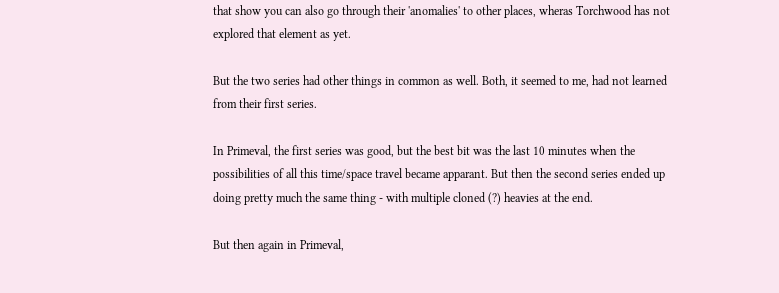that show you can also go through their 'anomalies' to other places, wheras Torchwood has not explored that element as yet.

But the two series had other things in common as well. Both, it seemed to me, had not learned from their first series.

In Primeval, the first series was good, but the best bit was the last 10 minutes when the possibilities of all this time/space travel became apparant. But then the second series ended up doing pretty much the same thing - with multiple cloned (?) heavies at the end.

But then again in Primeval,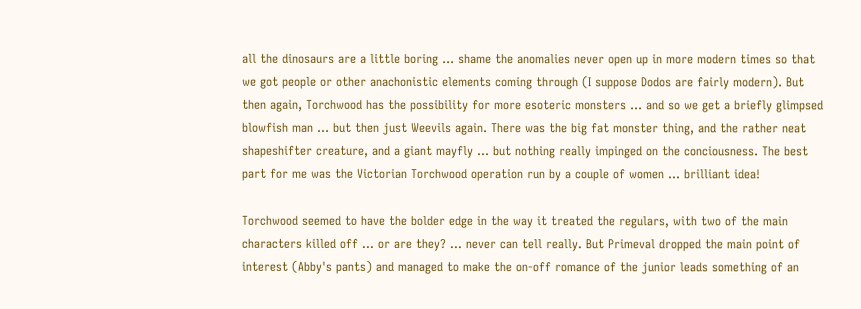all the dinosaurs are a little boring ... shame the anomalies never open up in more modern times so that we got people or other anachonistic elements coming through (I suppose Dodos are fairly modern). But then again, Torchwood has the possibility for more esoteric monsters ... and so we get a briefly glimpsed blowfish man ... but then just Weevils again. There was the big fat monster thing, and the rather neat shapeshifter creature, and a giant mayfly ... but nothing really impinged on the conciousness. The best part for me was the Victorian Torchwood operation run by a couple of women ... brilliant idea!

Torchwood seemed to have the bolder edge in the way it treated the regulars, with two of the main characters killed off ... or are they? ... never can tell really. But Primeval dropped the main point of interest (Abby's pants) and managed to make the on-off romance of the junior leads something of an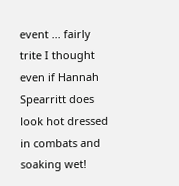event ... fairly trite I thought even if Hannah Spearritt does look hot dressed in combats and soaking wet!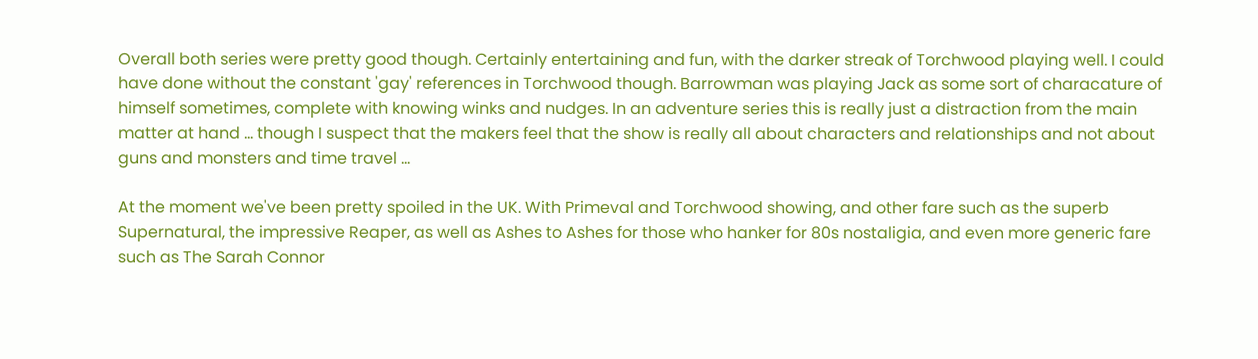Overall both series were pretty good though. Certainly entertaining and fun, with the darker streak of Torchwood playing well. I could have done without the constant 'gay' references in Torchwood though. Barrowman was playing Jack as some sort of characature of himself sometimes, complete with knowing winks and nudges. In an adventure series this is really just a distraction from the main matter at hand ... though I suspect that the makers feel that the show is really all about characters and relationships and not about guns and monsters and time travel ...

At the moment we've been pretty spoiled in the UK. With Primeval and Torchwood showing, and other fare such as the superb Supernatural, the impressive Reaper, as well as Ashes to Ashes for those who hanker for 80s nostaligia, and even more generic fare such as The Sarah Connor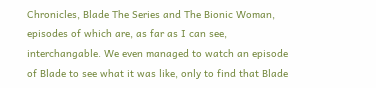Chronicles, Blade The Series and The Bionic Woman, episodes of which are, as far as I can see, interchangable. We even managed to watch an episode of Blade to see what it was like, only to find that Blade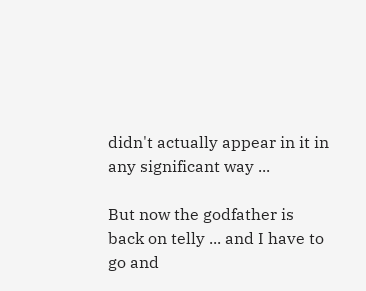didn't actually appear in it in any significant way ...

But now the godfather is back on telly ... and I have to go and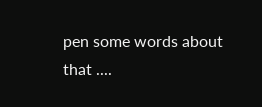pen some words about that ....